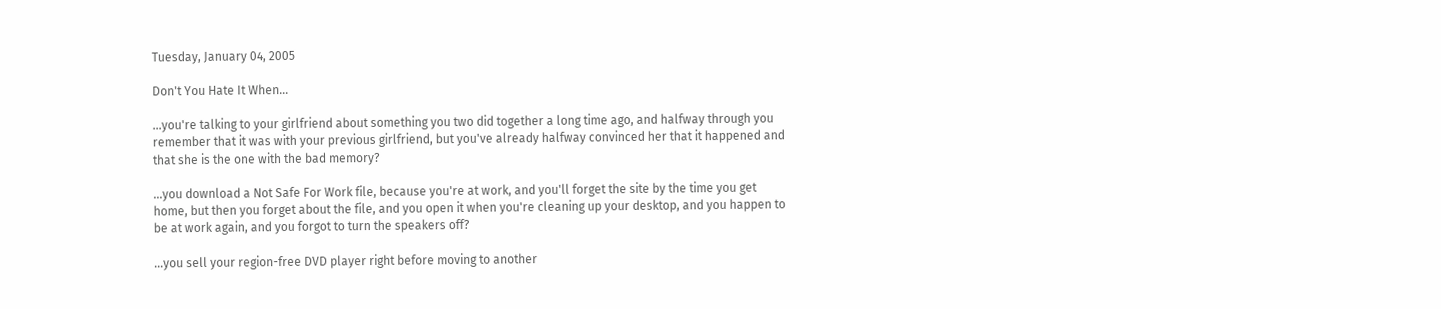Tuesday, January 04, 2005

Don't You Hate It When...

...you're talking to your girlfriend about something you two did together a long time ago, and halfway through you remember that it was with your previous girlfriend, but you've already halfway convinced her that it happened and that she is the one with the bad memory?

...you download a Not Safe For Work file, because you're at work, and you'll forget the site by the time you get home, but then you forget about the file, and you open it when you're cleaning up your desktop, and you happen to be at work again, and you forgot to turn the speakers off?

...you sell your region-free DVD player right before moving to another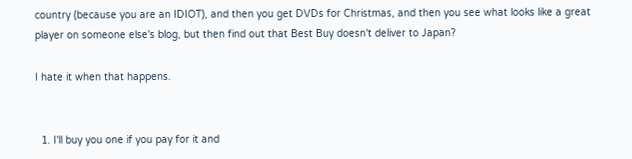country (because you are an IDIOT), and then you get DVDs for Christmas, and then you see what looks like a great player on someone else's blog, but then find out that Best Buy doesn't deliver to Japan?

I hate it when that happens.


  1. I'll buy you one if you pay for it and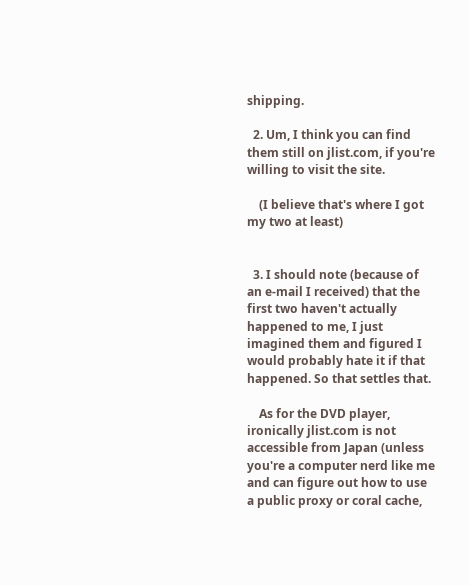shipping.

  2. Um, I think you can find them still on jlist.com, if you're willing to visit the site.

    (I believe that's where I got my two at least)


  3. I should note (because of an e-mail I received) that the first two haven't actually happened to me, I just imagined them and figured I would probably hate it if that happened. So that settles that.

    As for the DVD player, ironically jlist.com is not accessible from Japan (unless you're a computer nerd like me and can figure out how to use a public proxy or coral cache,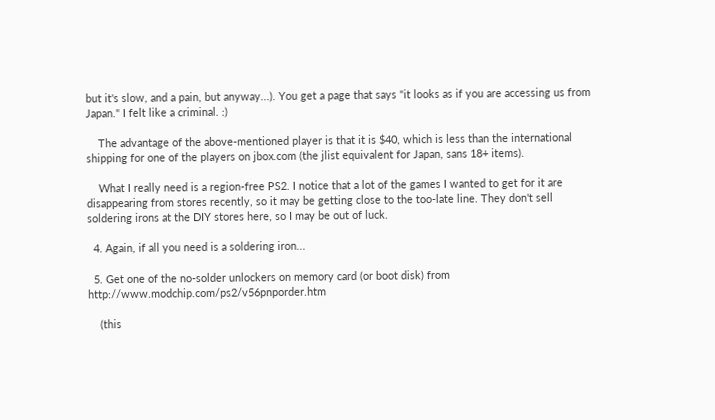but it's slow, and a pain, but anyway...). You get a page that says "it looks as if you are accessing us from Japan." I felt like a criminal. :)

    The advantage of the above-mentioned player is that it is $40, which is less than the international shipping for one of the players on jbox.com (the jlist equivalent for Japan, sans 18+ items).

    What I really need is a region-free PS2. I notice that a lot of the games I wanted to get for it are disappearing from stores recently, so it may be getting close to the too-late line. They don't sell soldering irons at the DIY stores here, so I may be out of luck.

  4. Again, if all you need is a soldering iron...

  5. Get one of the no-solder unlockers on memory card (or boot disk) from http://www.modchip.com/ps2/v56pnporder.htm

    (this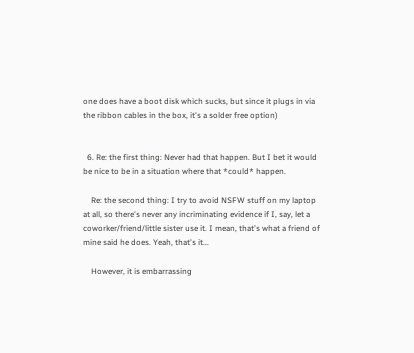one does have a boot disk which sucks, but since it plugs in via the ribbon cables in the box, it's a solder free option)


  6. Re: the first thing: Never had that happen. But I bet it would be nice to be in a situation where that *could* happen.

    Re: the second thing: I try to avoid NSFW stuff on my laptop at all, so there's never any incriminating evidence if I, say, let a coworker/friend/little sister use it. I mean, that's what a friend of mine said he does. Yeah, that's it...

    However, it is embarrassing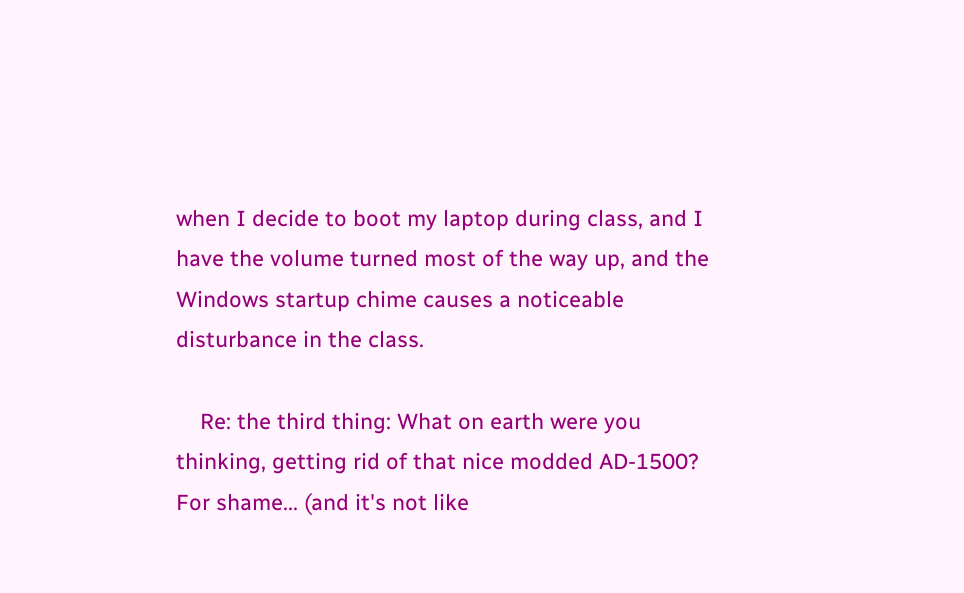when I decide to boot my laptop during class, and I have the volume turned most of the way up, and the Windows startup chime causes a noticeable disturbance in the class.

    Re: the third thing: What on earth were you thinking, getting rid of that nice modded AD-1500? For shame... (and it's not like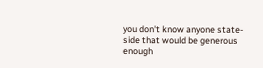you don't know anyone state-side that would be generous enough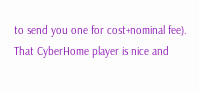to send you one for cost+nominal fee). That CyberHome player is nice and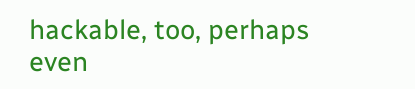hackable, too, perhaps even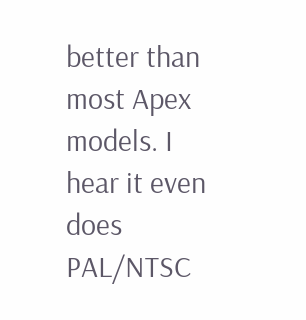better than most Apex models. I hear it even does PAL/NTSC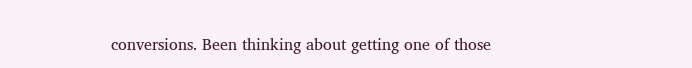conversions. Been thinking about getting one of those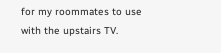for my roommates to use with the upstairs TV.